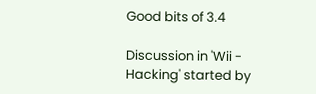Good bits of 3.4

Discussion in 'Wii - Hacking' started by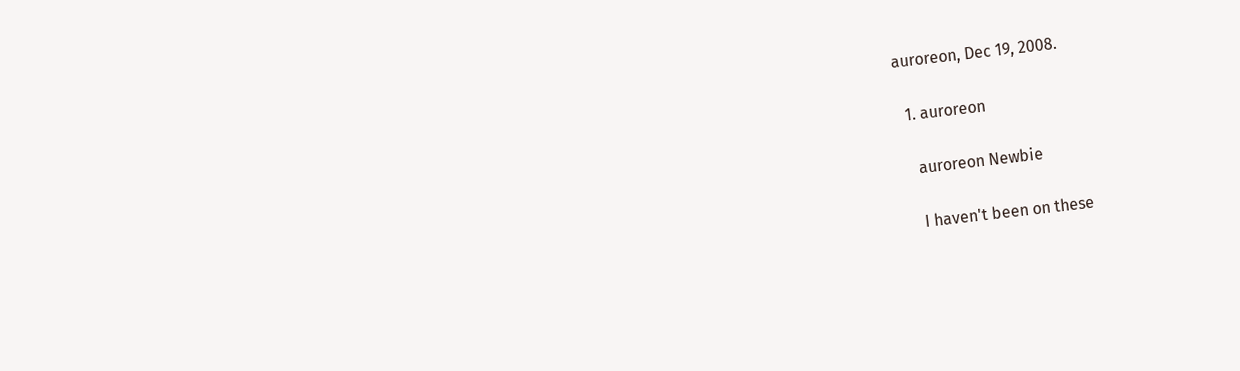auroreon, Dec 19, 2008.

  1. auroreon

    auroreon Newbie

    I haven't been on these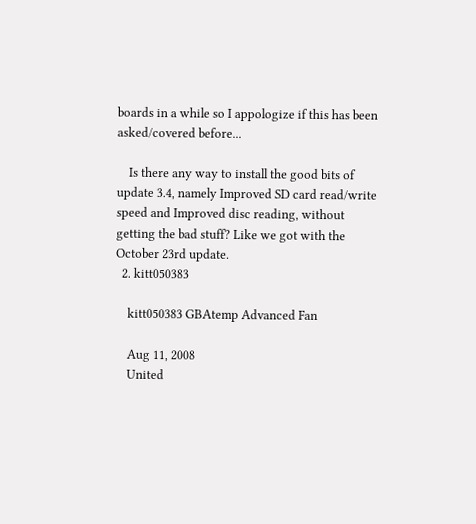boards in a while so I appologize if this has been asked/covered before...

    Is there any way to install the good bits of update 3.4, namely Improved SD card read/write speed and Improved disc reading, without getting the bad stuff? Like we got with the October 23rd update.
  2. kitt050383

    kitt050383 GBAtemp Advanced Fan

    Aug 11, 2008
    United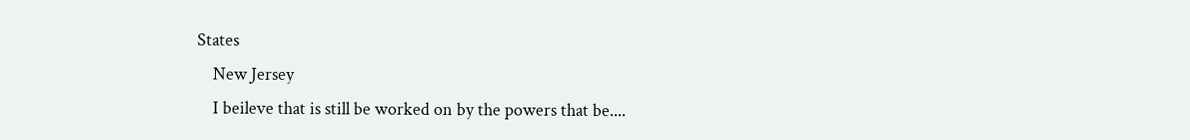States
    New Jersey
    I beileve that is still be worked on by the powers that be....